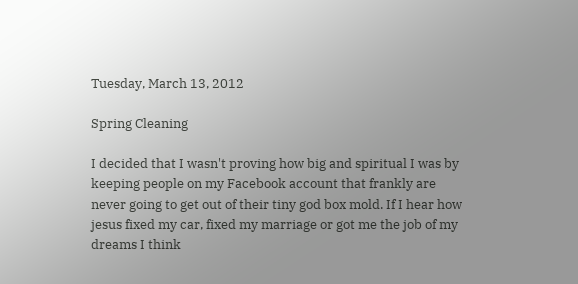Tuesday, March 13, 2012

Spring Cleaning

I decided that I wasn't proving how big and spiritual I was by keeping people on my Facebook account that frankly are never going to get out of their tiny god box mold. If I hear how jesus fixed my car, fixed my marriage or got me the job of my dreams I think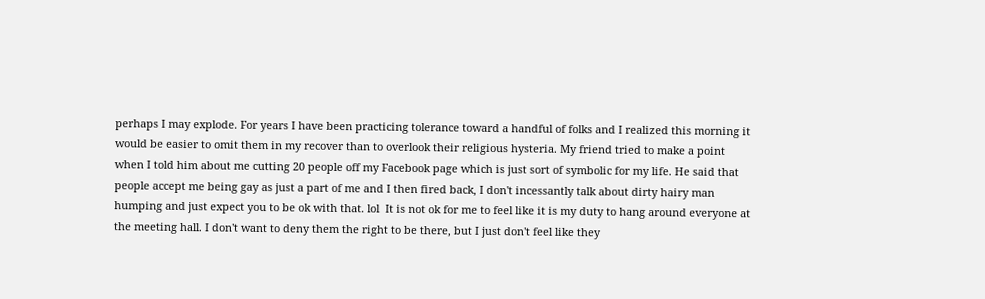perhaps I may explode. For years I have been practicing tolerance toward a handful of folks and I realized this morning it would be easier to omit them in my recover than to overlook their religious hysteria. My friend tried to make a point when I told him about me cutting 20 people off my Facebook page which is just sort of symbolic for my life. He said that people accept me being gay as just a part of me and I then fired back, I don't incessantly talk about dirty hairy man humping and just expect you to be ok with that. lol  It is not ok for me to feel like it is my duty to hang around everyone at the meeting hall. I don't want to deny them the right to be there, but I just don't feel like they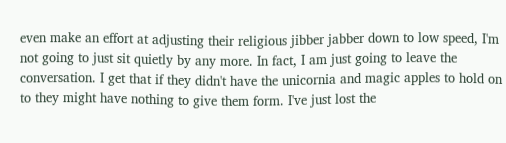even make an effort at adjusting their religious jibber jabber down to low speed, I'm not going to just sit quietly by any more. In fact, I am just going to leave the conversation. I get that if they didn't have the unicornia and magic apples to hold on to they might have nothing to give them form. I've just lost the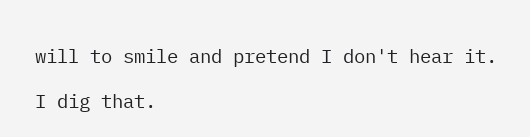will to smile and pretend I don't hear it.

I dig that.